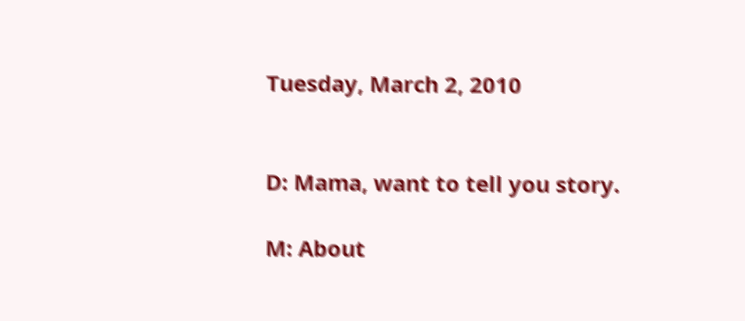Tuesday, March 2, 2010


D: Mama, want to tell you story.

M: About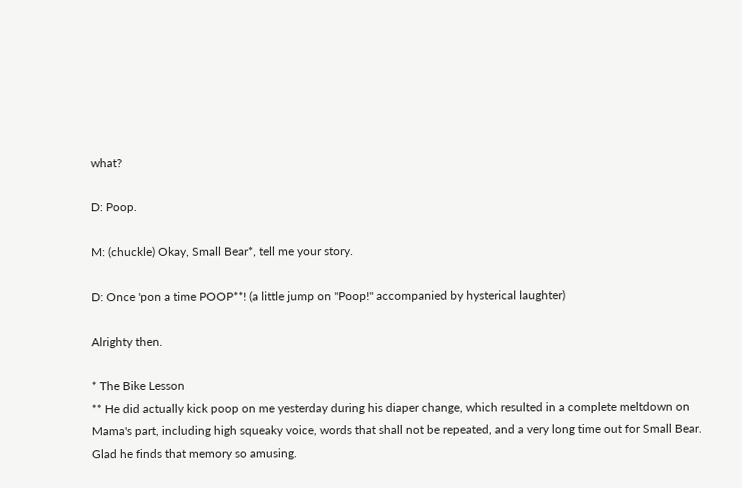what?

D: Poop.

M: (chuckle) Okay, Small Bear*, tell me your story.

D: Once 'pon a time POOP**! (a little jump on "Poop!" accompanied by hysterical laughter)

Alrighty then.

* The Bike Lesson
** He did actually kick poop on me yesterday during his diaper change, which resulted in a complete meltdown on Mama's part, including high squeaky voice, words that shall not be repeated, and a very long time out for Small Bear. Glad he finds that memory so amusing.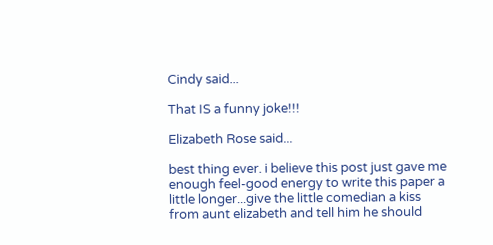Cindy said...

That IS a funny joke!!!

Elizabeth Rose said...

best thing ever. i believe this post just gave me enough feel-good energy to write this paper a little longer...give the little comedian a kiss from aunt elizabeth and tell him he should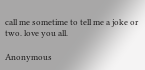call me sometime to tell me a joke or two. love you all.

Anonymous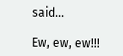said...

Ew, ew, ew!!!